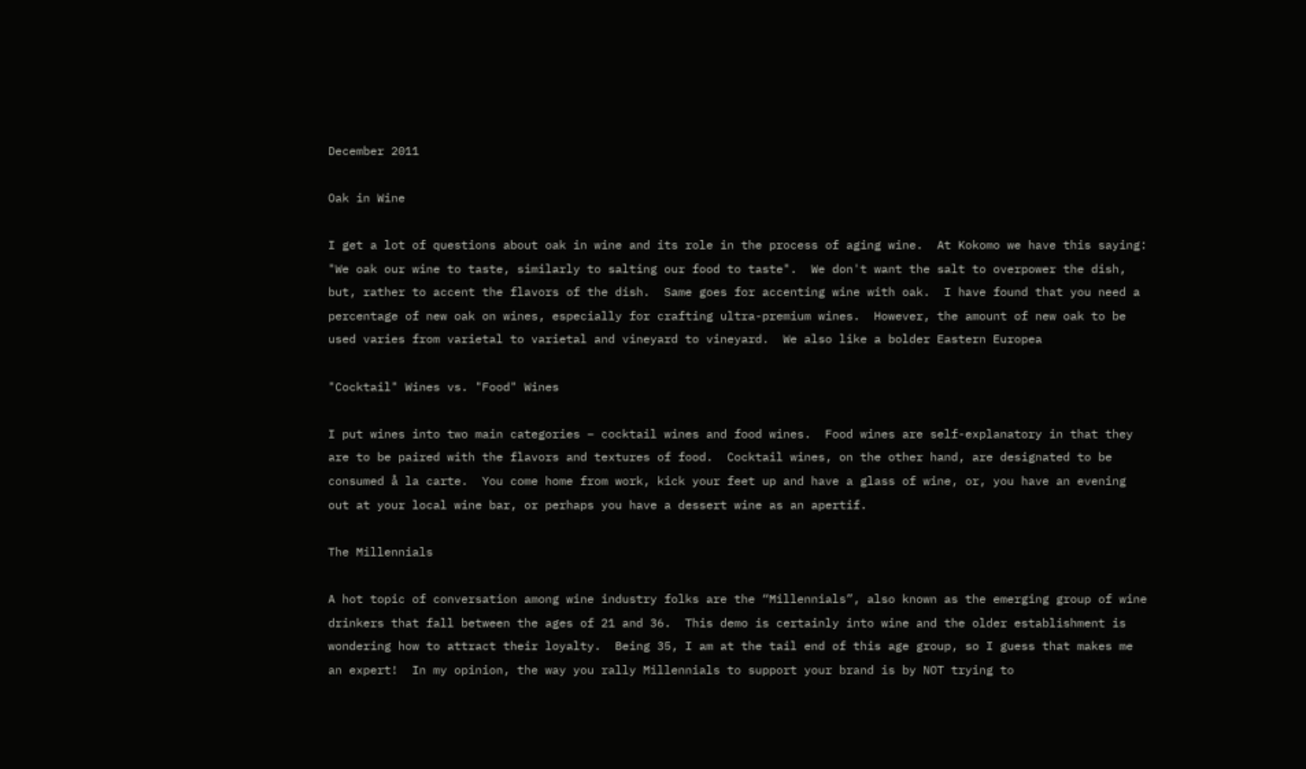December 2011

Oak in Wine

I get a lot of questions about oak in wine and its role in the process of aging wine.  At Kokomo we have this saying: "We oak our wine to taste, similarly to salting our food to taste".  We don't want the salt to overpower the dish, but, rather to accent the flavors of the dish.  Same goes for accenting wine with oak.  I have found that you need a percentage of new oak on wines, especially for crafting ultra-premium wines.  However, the amount of new oak to be used varies from varietal to varietal and vineyard to vineyard.  We also like a bolder Eastern Europea

"Cocktail" Wines vs. "Food" Wines

I put wines into two main categories – cocktail wines and food wines.  Food wines are self-explanatory in that they are to be paired with the flavors and textures of food.  Cocktail wines, on the other hand, are designated to be consumed å la carte.  You come home from work, kick your feet up and have a glass of wine, or, you have an evening out at your local wine bar, or perhaps you have a dessert wine as an apertif.

The Millennials

A hot topic of conversation among wine industry folks are the “Millennials”, also known as the emerging group of wine drinkers that fall between the ages of 21 and 36.  This demo is certainly into wine and the older establishment is wondering how to attract their loyalty.  Being 35, I am at the tail end of this age group, so I guess that makes me an expert!  In my opinion, the way you rally Millennials to support your brand is by NOT trying to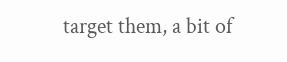target them, a bit of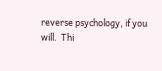reverse psychology, if you will.  Thi